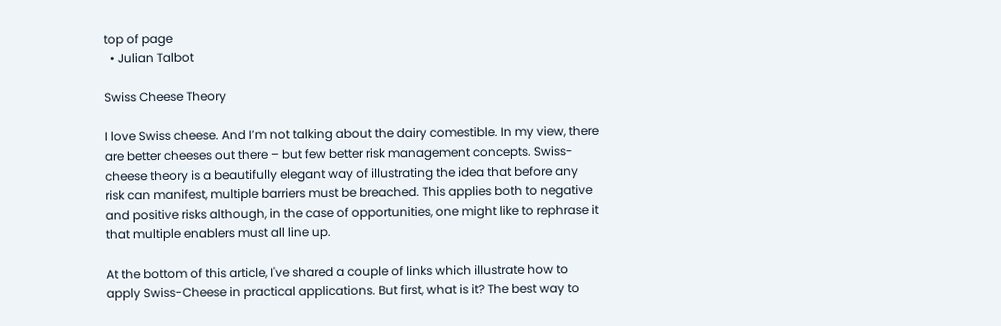top of page
  • Julian Talbot

Swiss Cheese Theory

I love Swiss cheese. And I’m not talking about the dairy comestible. In my view, there are better cheeses out there – but few better risk management concepts. Swiss-cheese theory is a beautifully elegant way of illustrating the idea that before any risk can manifest, multiple barriers must be breached. This applies both to negative and positive risks although, in the case of opportunities, one might like to rephrase it that multiple enablers must all line up.

At the bottom of this article, I've shared a couple of links which illustrate how to apply Swiss-Cheese in practical applications. But first, what is it? The best way to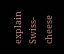explain Swiss-cheese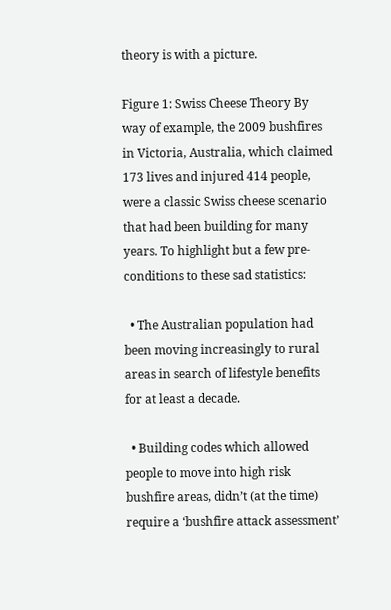theory is with a picture.

Figure 1: Swiss Cheese Theory By way of example, the 2009 bushfires in Victoria, Australia, which claimed 173 lives and injured 414 people, were a classic Swiss cheese scenario that had been building for many years. To highlight but a few pre-conditions to these sad statistics:

  • The Australian population had been moving increasingly to rural areas in search of lifestyle benefits for at least a decade.

  • Building codes which allowed people to move into high risk bushfire areas, didn’t (at the time) require a ‘bushfire attack assessment’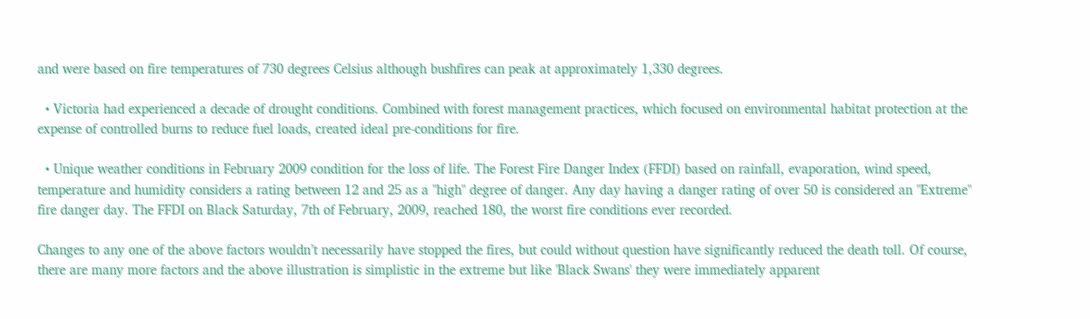and were based on fire temperatures of 730 degrees Celsius although bushfires can peak at approximately 1,330 degrees.

  • Victoria had experienced a decade of drought conditions. Combined with forest management practices, which focused on environmental habitat protection at the expense of controlled burns to reduce fuel loads, created ideal pre-conditions for fire.

  • Unique weather conditions in February 2009 condition for the loss of life. The Forest Fire Danger Index (FFDI) based on rainfall, evaporation, wind speed, temperature and humidity considers a rating between 12 and 25 as a "high" degree of danger. Any day having a danger rating of over 50 is considered an "Extreme" fire danger day. The FFDI on Black Saturday, 7th of February, 2009, reached 180, the worst fire conditions ever recorded.

Changes to any one of the above factors wouldn’t necessarily have stopped the fires, but could without question have significantly reduced the death toll. Of course, there are many more factors and the above illustration is simplistic in the extreme but like 'Black Swans' they were immediately apparent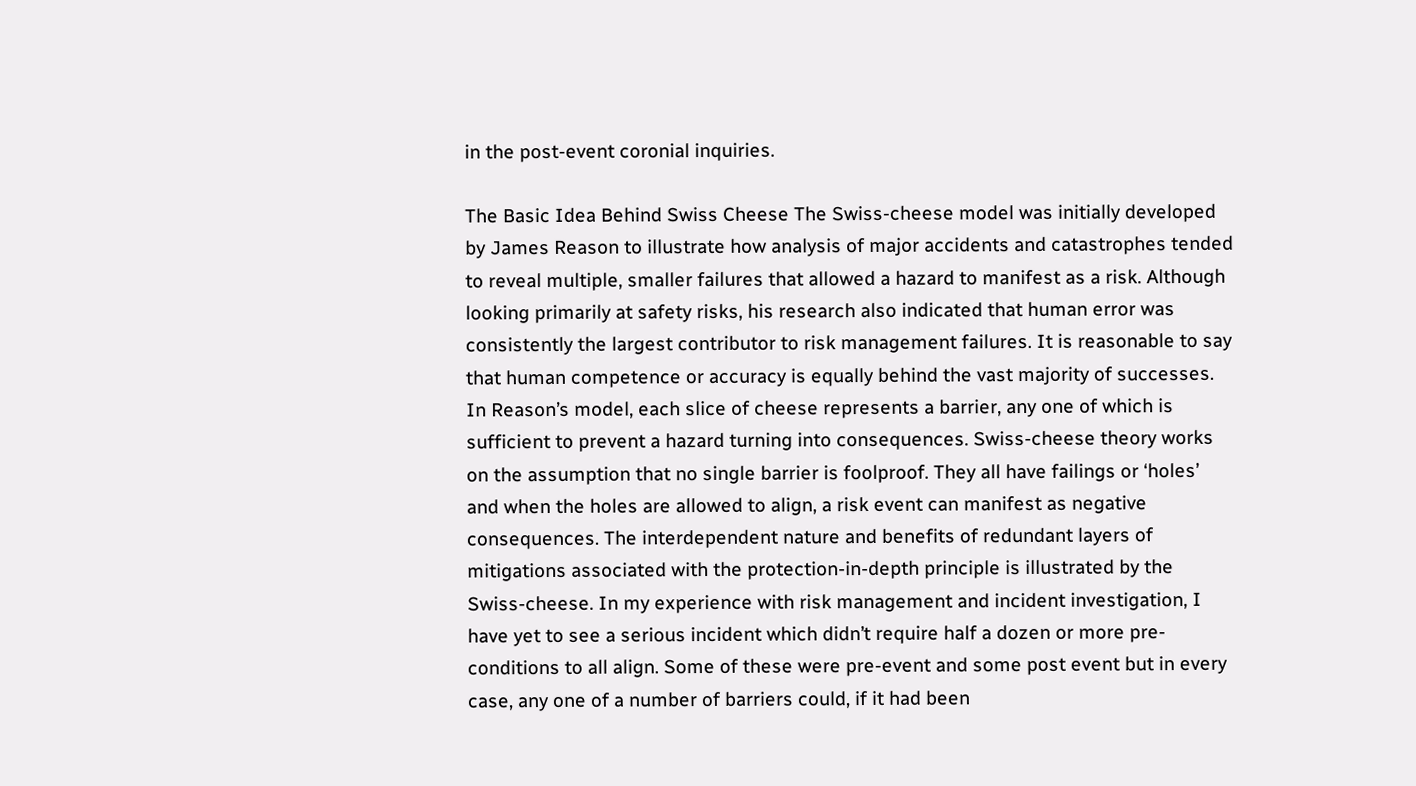in the post-event coronial inquiries.

The Basic Idea Behind Swiss Cheese The Swiss-cheese model was initially developed by James Reason to illustrate how analysis of major accidents and catastrophes tended to reveal multiple, smaller failures that allowed a hazard to manifest as a risk. Although looking primarily at safety risks, his research also indicated that human error was consistently the largest contributor to risk management failures. It is reasonable to say that human competence or accuracy is equally behind the vast majority of successes. In Reason’s model, each slice of cheese represents a barrier, any one of which is sufficient to prevent a hazard turning into consequences. Swiss-cheese theory works on the assumption that no single barrier is foolproof. They all have failings or ‘holes’ and when the holes are allowed to align, a risk event can manifest as negative consequences. The interdependent nature and benefits of redundant layers of mitigations associated with the protection-in-depth principle is illustrated by the Swiss-cheese. In my experience with risk management and incident investigation, I have yet to see a serious incident which didn’t require half a dozen or more pre-conditions to all align. Some of these were pre-event and some post event but in every case, any one of a number of barriers could, if it had been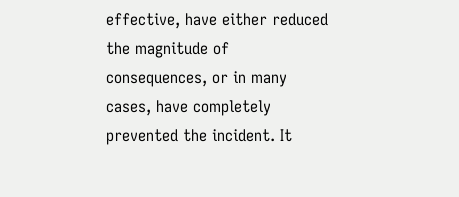effective, have either reduced the magnitude of consequences, or in many cases, have completely prevented the incident. It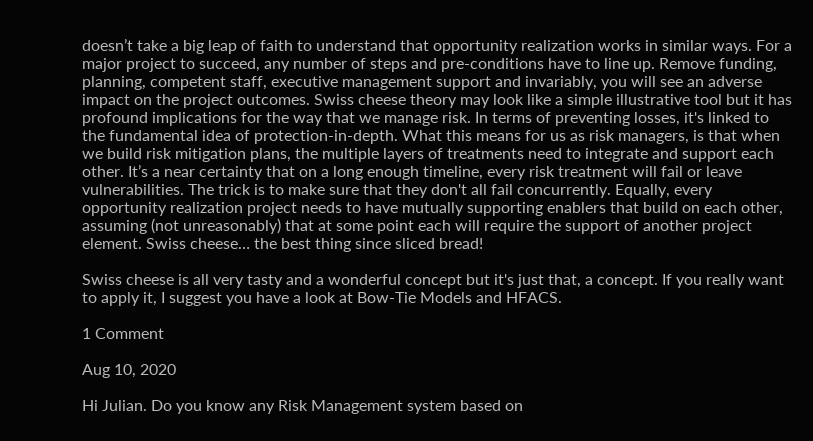doesn’t take a big leap of faith to understand that opportunity realization works in similar ways. For a major project to succeed, any number of steps and pre-conditions have to line up. Remove funding, planning, competent staff, executive management support and invariably, you will see an adverse impact on the project outcomes. Swiss cheese theory may look like a simple illustrative tool but it has profound implications for the way that we manage risk. In terms of preventing losses, it's linked to the fundamental idea of protection-in-depth. What this means for us as risk managers, is that when we build risk mitigation plans, the multiple layers of treatments need to integrate and support each other. It’s a near certainty that on a long enough timeline, every risk treatment will fail or leave vulnerabilities. The trick is to make sure that they don't all fail concurrently. Equally, every opportunity realization project needs to have mutually supporting enablers that build on each other, assuming (not unreasonably) that at some point each will require the support of another project element. Swiss cheese… the best thing since sliced bread!

Swiss cheese is all very tasty and a wonderful concept but it's just that, a concept. If you really want to apply it, I suggest you have a look at Bow-Tie Models and HFACS.

1 Comment

Aug 10, 2020

Hi Julian. Do you know any Risk Management system based on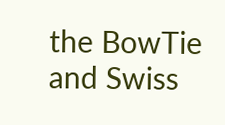the BowTie and Swiss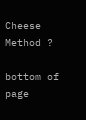Cheese Method ?

bottom of page